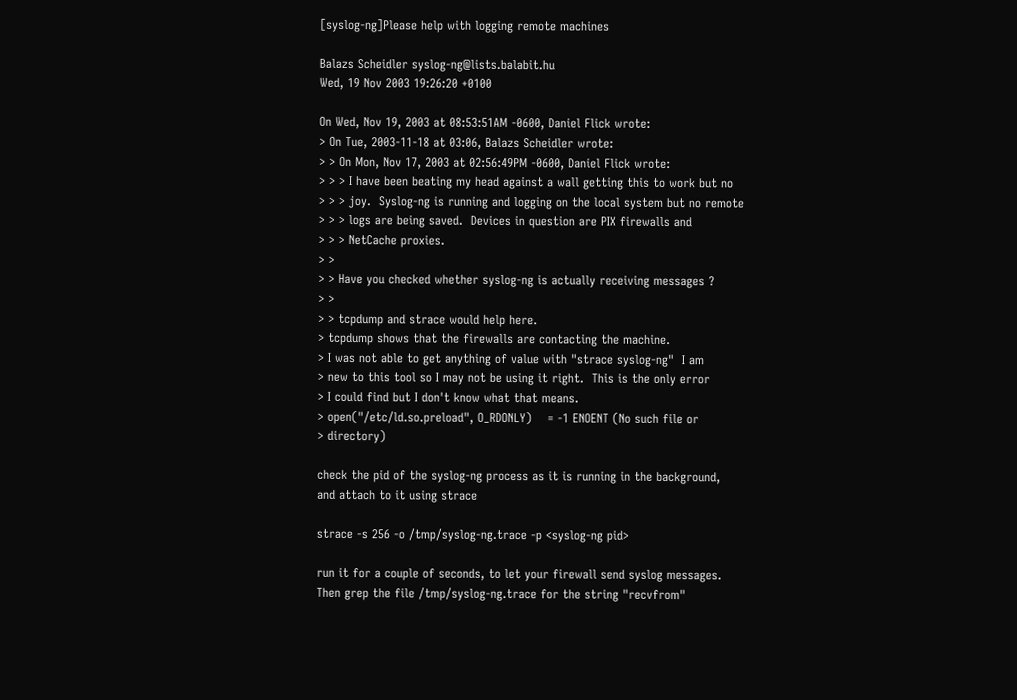[syslog-ng]Please help with logging remote machines

Balazs Scheidler syslog-ng@lists.balabit.hu
Wed, 19 Nov 2003 19:26:20 +0100

On Wed, Nov 19, 2003 at 08:53:51AM -0600, Daniel Flick wrote:
> On Tue, 2003-11-18 at 03:06, Balazs Scheidler wrote:
> > On Mon, Nov 17, 2003 at 02:56:49PM -0600, Daniel Flick wrote:
> > > I have been beating my head against a wall getting this to work but no
> > > joy.  Syslog-ng is running and logging on the local system but no remote
> > > logs are being saved.  Devices in question are PIX firewalls and
> > > NetCache proxies.
> >
> > Have you checked whether syslog-ng is actually receiving messages ?
> >
> > tcpdump and strace would help here.
> tcpdump shows that the firewalls are contacting the machine.
> I was not able to get anything of value with "strace syslog-ng"  I am
> new to this tool so I may not be using it right.  This is the only error
> I could find but I don't know what that means.
> open("/etc/ld.so.preload", O_RDONLY)    = -1 ENOENT (No such file or
> directory)

check the pid of the syslog-ng process as it is running in the background,
and attach to it using strace

strace -s 256 -o /tmp/syslog-ng.trace -p <syslog-ng pid>

run it for a couple of seconds, to let your firewall send syslog messages.
Then grep the file /tmp/syslog-ng.trace for the string "recvfrom"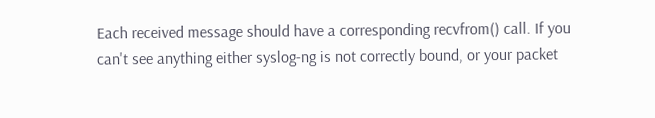Each received message should have a corresponding recvfrom() call. If you
can't see anything either syslog-ng is not correctly bound, or your packet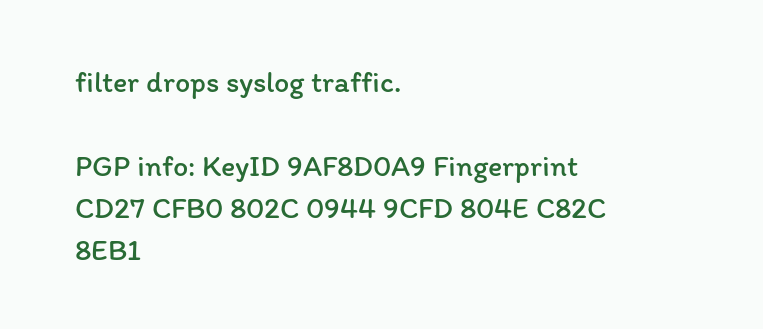filter drops syslog traffic.

PGP info: KeyID 9AF8D0A9 Fingerprint CD27 CFB0 802C 0944 9CFD 804E C82C 8EB1